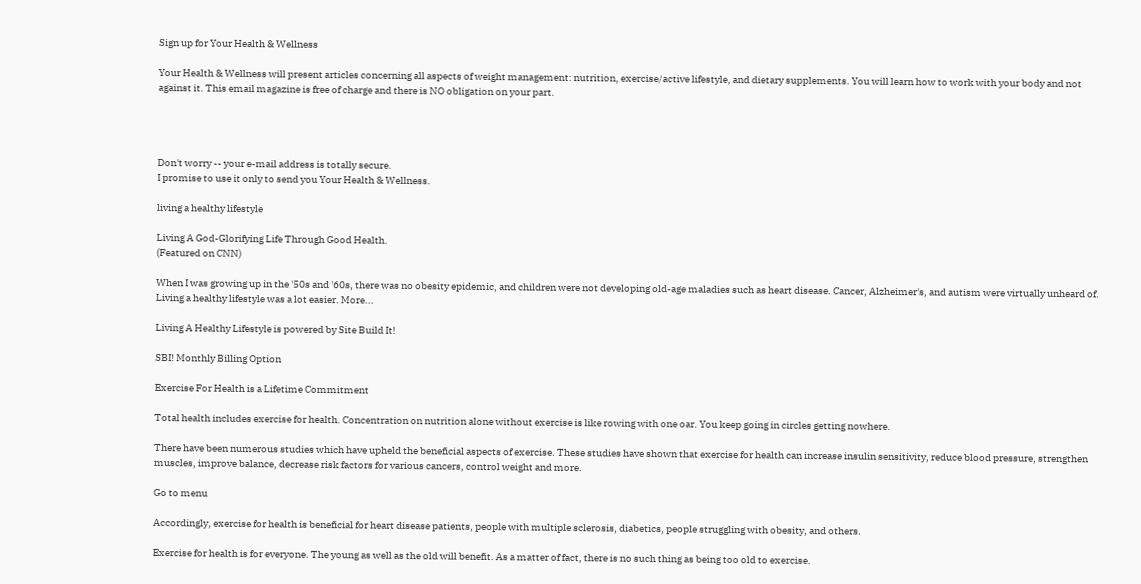Sign up for Your Health & Wellness

Your Health & Wellness will present articles concerning all aspects of weight management: nutrition, exercise/active lifestyle, and dietary supplements. You will learn how to work with your body and not against it. This email magazine is free of charge and there is NO obligation on your part.




Don't worry -- your e-mail address is totally secure.
I promise to use it only to send you Your Health & Wellness.

living a healthy lifestyle

Living A God-Glorifying Life Through Good Health.
(Featured on CNN)

When I was growing up in the '50s and '60s, there was no obesity epidemic, and children were not developing old-age maladies such as heart disease. Cancer, Alzheimer's, and autism were virtually unheard of. Living a healthy lifestyle was a lot easier. More...

Living A Healthy Lifestyle is powered by Site Build It!

SBI! Monthly Billing Option

Exercise For Health is a Lifetime Commitment

Total health includes exercise for health. Concentration on nutrition alone without exercise is like rowing with one oar. You keep going in circles getting nowhere.

There have been numerous studies which have upheld the beneficial aspects of exercise. These studies have shown that exercise for health can increase insulin sensitivity, reduce blood pressure, strengthen muscles, improve balance, decrease risk factors for various cancers, control weight and more.

Go to menu

Accordingly, exercise for health is beneficial for heart disease patients, people with multiple sclerosis, diabetics, people struggling with obesity, and others.

Exercise for health is for everyone. The young as well as the old will benefit. As a matter of fact, there is no such thing as being too old to exercise.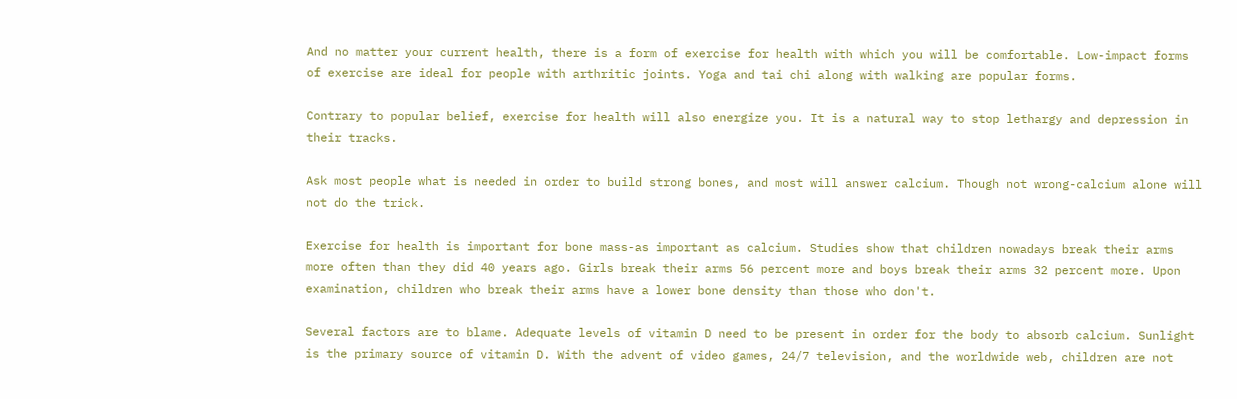And no matter your current health, there is a form of exercise for health with which you will be comfortable. Low-impact forms of exercise are ideal for people with arthritic joints. Yoga and tai chi along with walking are popular forms.

Contrary to popular belief, exercise for health will also energize you. It is a natural way to stop lethargy and depression in their tracks.

Ask most people what is needed in order to build strong bones, and most will answer calcium. Though not wrong-calcium alone will not do the trick.

Exercise for health is important for bone mass-as important as calcium. Studies show that children nowadays break their arms more often than they did 40 years ago. Girls break their arms 56 percent more and boys break their arms 32 percent more. Upon examination, children who break their arms have a lower bone density than those who don't.

Several factors are to blame. Adequate levels of vitamin D need to be present in order for the body to absorb calcium. Sunlight is the primary source of vitamin D. With the advent of video games, 24/7 television, and the worldwide web, children are not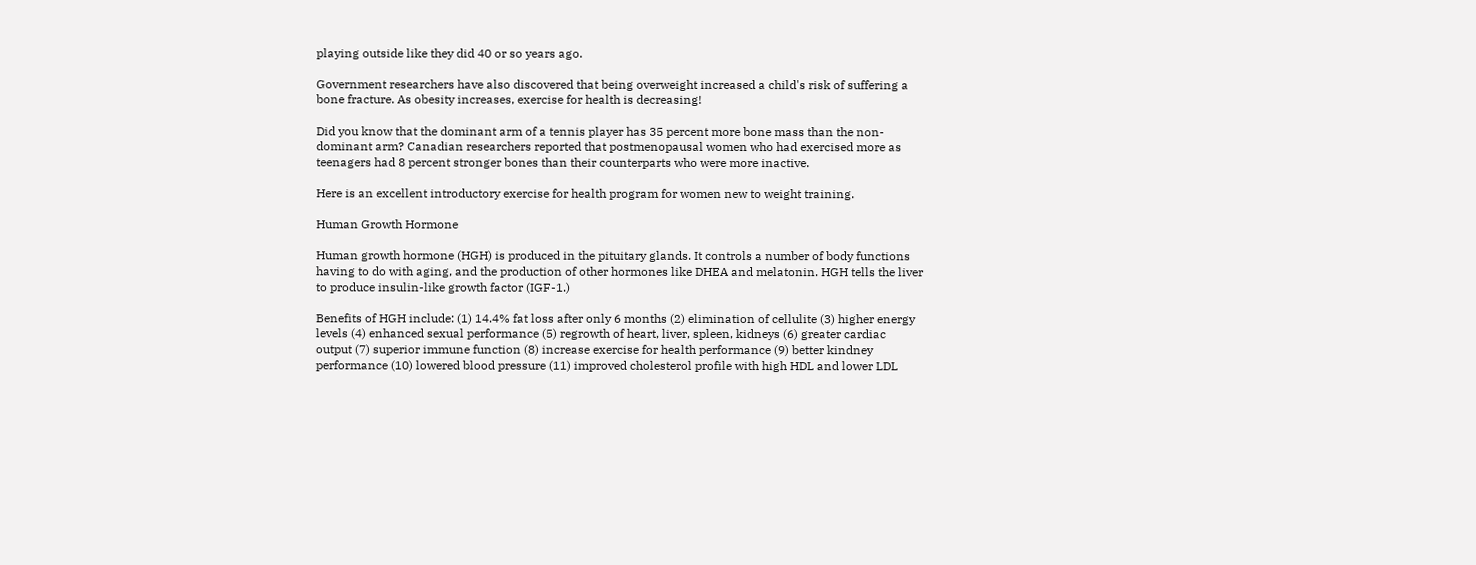playing outside like they did 40 or so years ago.

Government researchers have also discovered that being overweight increased a child's risk of suffering a bone fracture. As obesity increases, exercise for health is decreasing!

Did you know that the dominant arm of a tennis player has 35 percent more bone mass than the non-dominant arm? Canadian researchers reported that postmenopausal women who had exercised more as teenagers had 8 percent stronger bones than their counterparts who were more inactive.

Here is an excellent introductory exercise for health program for women new to weight training.

Human Growth Hormone

Human growth hormone (HGH) is produced in the pituitary glands. It controls a number of body functions having to do with aging, and the production of other hormones like DHEA and melatonin. HGH tells the liver to produce insulin-like growth factor (IGF-1.)

Benefits of HGH include: (1) 14.4% fat loss after only 6 months (2) elimination of cellulite (3) higher energy levels (4) enhanced sexual performance (5) regrowth of heart, liver, spleen, kidneys (6) greater cardiac output (7) superior immune function (8) increase exercise for health performance (9) better kindney performance (10) lowered blood pressure (11) improved cholesterol profile with high HDL and lower LDL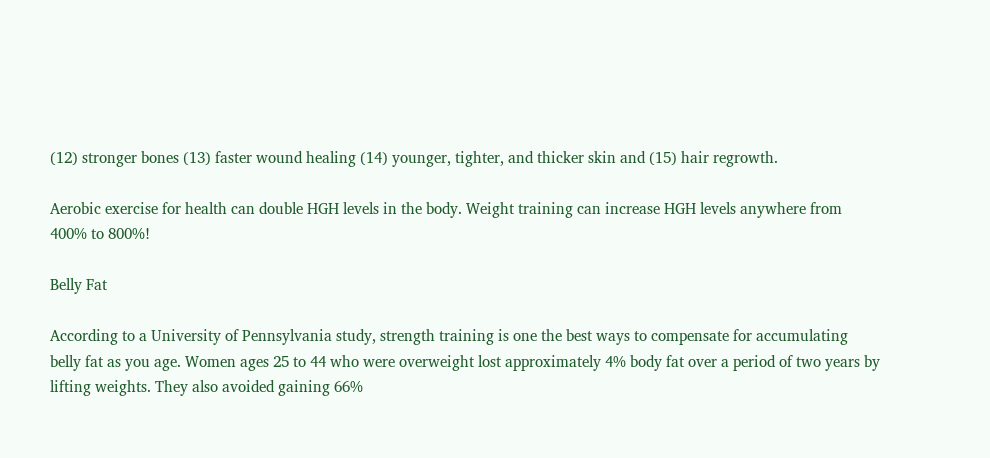(12) stronger bones (13) faster wound healing (14) younger, tighter, and thicker skin and (15) hair regrowth.

Aerobic exercise for health can double HGH levels in the body. Weight training can increase HGH levels anywhere from 400% to 800%!

Belly Fat

According to a University of Pennsylvania study, strength training is one the best ways to compensate for accumulating belly fat as you age. Women ages 25 to 44 who were overweight lost approximately 4% body fat over a period of two years by lifting weights. They also avoided gaining 66%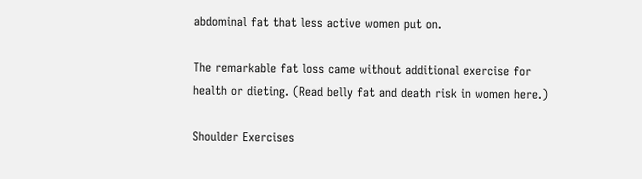abdominal fat that less active women put on.

The remarkable fat loss came without additional exercise for health or dieting. (Read belly fat and death risk in women here.)

Shoulder Exercises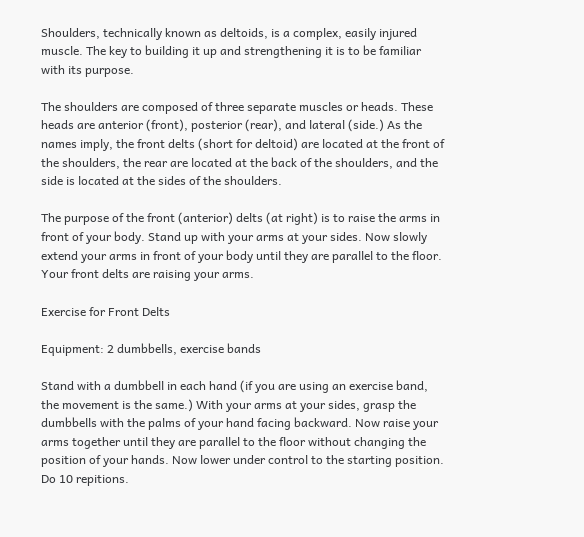Shoulders, technically known as deltoids, is a complex, easily injured muscle. The key to building it up and strengthening it is to be familiar with its purpose.

The shoulders are composed of three separate muscles or heads. These heads are anterior (front), posterior (rear), and lateral (side.) As the names imply, the front delts (short for deltoid) are located at the front of the shoulders, the rear are located at the back of the shoulders, and the side is located at the sides of the shoulders.

The purpose of the front (anterior) delts (at right) is to raise the arms in front of your body. Stand up with your arms at your sides. Now slowly extend your arms in front of your body until they are parallel to the floor. Your front delts are raising your arms.

Exercise for Front Delts

Equipment: 2 dumbbells, exercise bands

Stand with a dumbbell in each hand (if you are using an exercise band, the movement is the same.) With your arms at your sides, grasp the dumbbells with the palms of your hand facing backward. Now raise your arms together until they are parallel to the floor without changing the position of your hands. Now lower under control to the starting position. Do 10 repitions.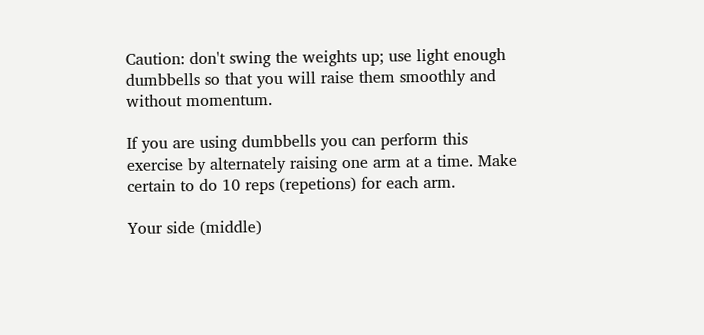Caution: don't swing the weights up; use light enough dumbbells so that you will raise them smoothly and without momentum.

If you are using dumbbells you can perform this exercise by alternately raising one arm at a time. Make certain to do 10 reps (repetions) for each arm.

Your side (middle)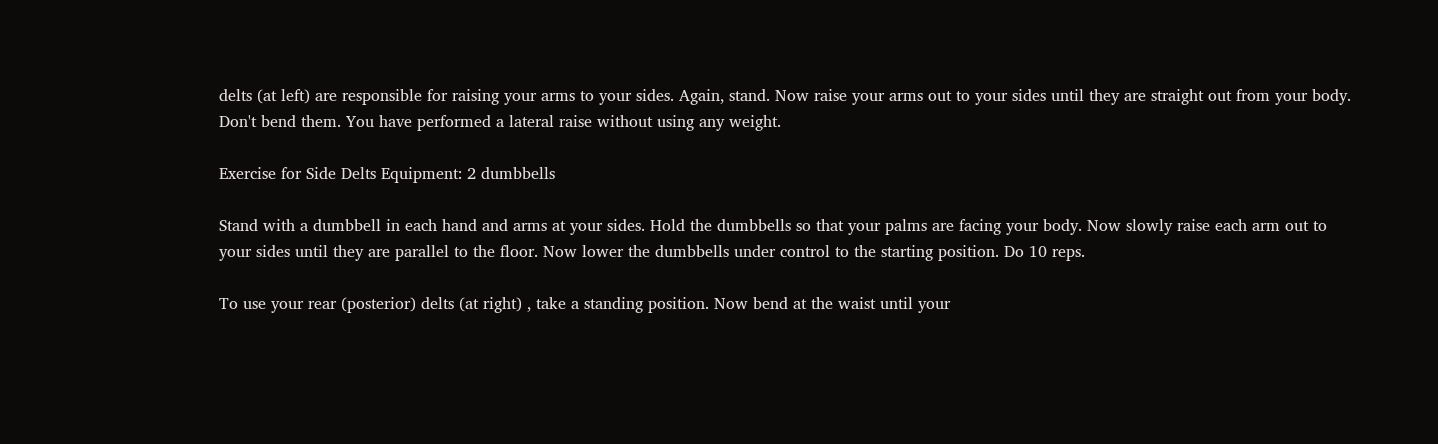delts (at left) are responsible for raising your arms to your sides. Again, stand. Now raise your arms out to your sides until they are straight out from your body. Don't bend them. You have performed a lateral raise without using any weight.

Exercise for Side Delts Equipment: 2 dumbbells

Stand with a dumbbell in each hand and arms at your sides. Hold the dumbbells so that your palms are facing your body. Now slowly raise each arm out to your sides until they are parallel to the floor. Now lower the dumbbells under control to the starting position. Do 10 reps.

To use your rear (posterior) delts (at right) , take a standing position. Now bend at the waist until your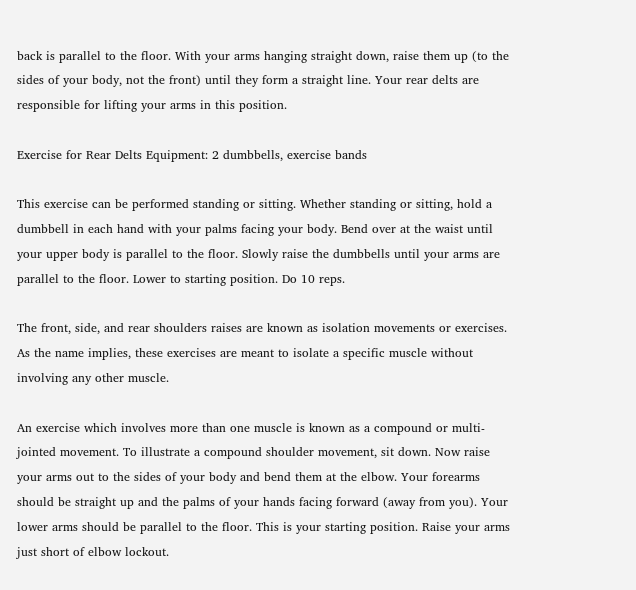back is parallel to the floor. With your arms hanging straight down, raise them up (to the sides of your body, not the front) until they form a straight line. Your rear delts are responsible for lifting your arms in this position.

Exercise for Rear Delts Equipment: 2 dumbbells, exercise bands

This exercise can be performed standing or sitting. Whether standing or sitting, hold a dumbbell in each hand with your palms facing your body. Bend over at the waist until your upper body is parallel to the floor. Slowly raise the dumbbells until your arms are parallel to the floor. Lower to starting position. Do 10 reps.

The front, side, and rear shoulders raises are known as isolation movements or exercises. As the name implies, these exercises are meant to isolate a specific muscle without involving any other muscle.

An exercise which involves more than one muscle is known as a compound or multi-jointed movement. To illustrate a compound shoulder movement, sit down. Now raise your arms out to the sides of your body and bend them at the elbow. Your forearms should be straight up and the palms of your hands facing forward (away from you). Your lower arms should be parallel to the floor. This is your starting position. Raise your arms just short of elbow lockout.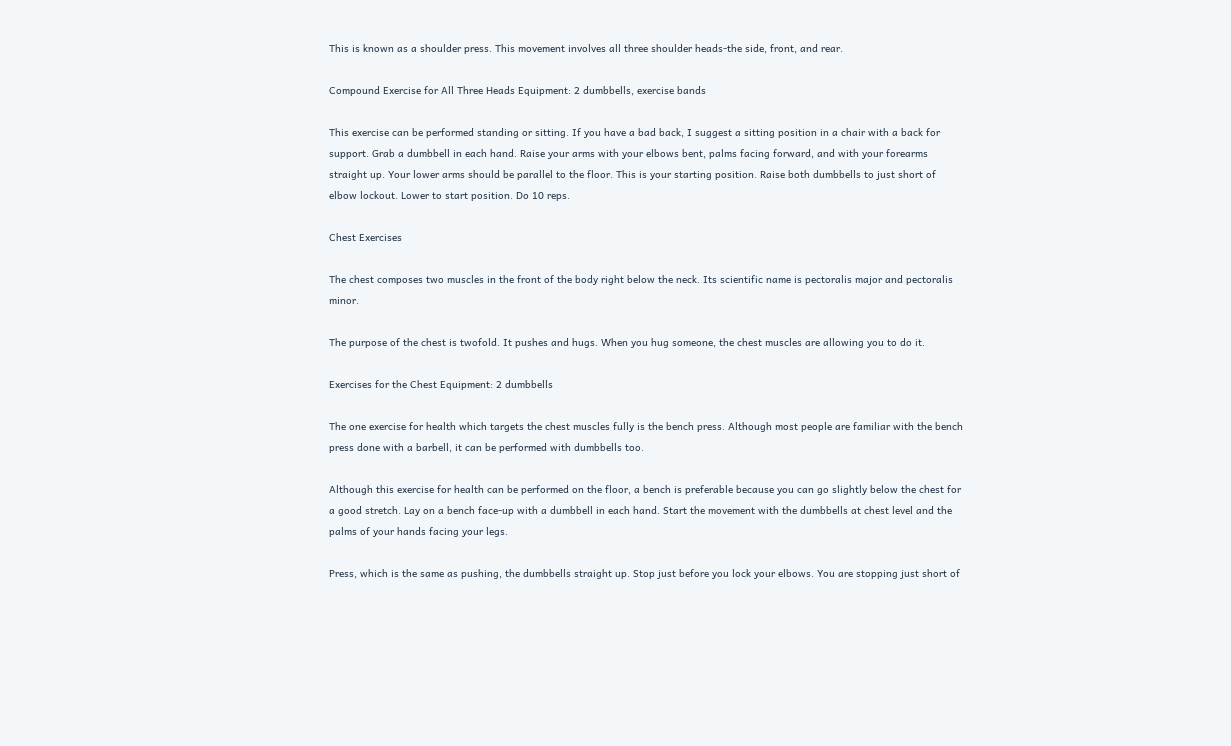This is known as a shoulder press. This movement involves all three shoulder heads-the side, front, and rear.

Compound Exercise for All Three Heads Equipment: 2 dumbbells, exercise bands

This exercise can be performed standing or sitting. If you have a bad back, I suggest a sitting position in a chair with a back for support. Grab a dumbbell in each hand. Raise your arms with your elbows bent, palms facing forward, and with your forearms straight up. Your lower arms should be parallel to the floor. This is your starting position. Raise both dumbbells to just short of elbow lockout. Lower to start position. Do 10 reps.

Chest Exercises

The chest composes two muscles in the front of the body right below the neck. Its scientific name is pectoralis major and pectoralis minor.

The purpose of the chest is twofold. It pushes and hugs. When you hug someone, the chest muscles are allowing you to do it.

Exercises for the Chest Equipment: 2 dumbbells

The one exercise for health which targets the chest muscles fully is the bench press. Although most people are familiar with the bench press done with a barbell, it can be performed with dumbbells too.

Although this exercise for health can be performed on the floor, a bench is preferable because you can go slightly below the chest for a good stretch. Lay on a bench face-up with a dumbbell in each hand. Start the movement with the dumbbells at chest level and the palms of your hands facing your legs.

Press, which is the same as pushing, the dumbbells straight up. Stop just before you lock your elbows. You are stopping just short of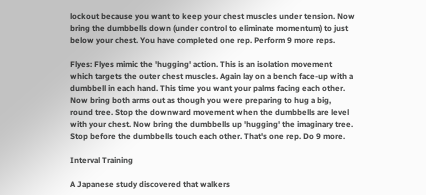lockout because you want to keep your chest muscles under tension. Now bring the dumbbells down (under control to eliminate momentum) to just below your chest. You have completed one rep. Perform 9 more reps.

Flyes: Flyes mimic the 'hugging' action. This is an isolation movement which targets the outer chest muscles. Again lay on a bench face-up with a dumbbell in each hand. This time you want your palms facing each other. Now bring both arms out as though you were preparing to hug a big, round tree. Stop the downward movement when the dumbbells are level with your chest. Now bring the dumbbells up 'hugging' the imaginary tree. Stop before the dumbbells touch each other. That's one rep. Do 9 more.

Interval Training

A Japanese study discovered that walkers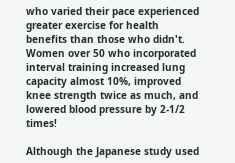who varied their pace experienced greater exercise for health benefits than those who didn't. Women over 50 who incorporated interval training increased lung capacity almost 10%, improved knee strength twice as much, and lowered blood pressure by 2-1/2 times!

Although the Japanese study used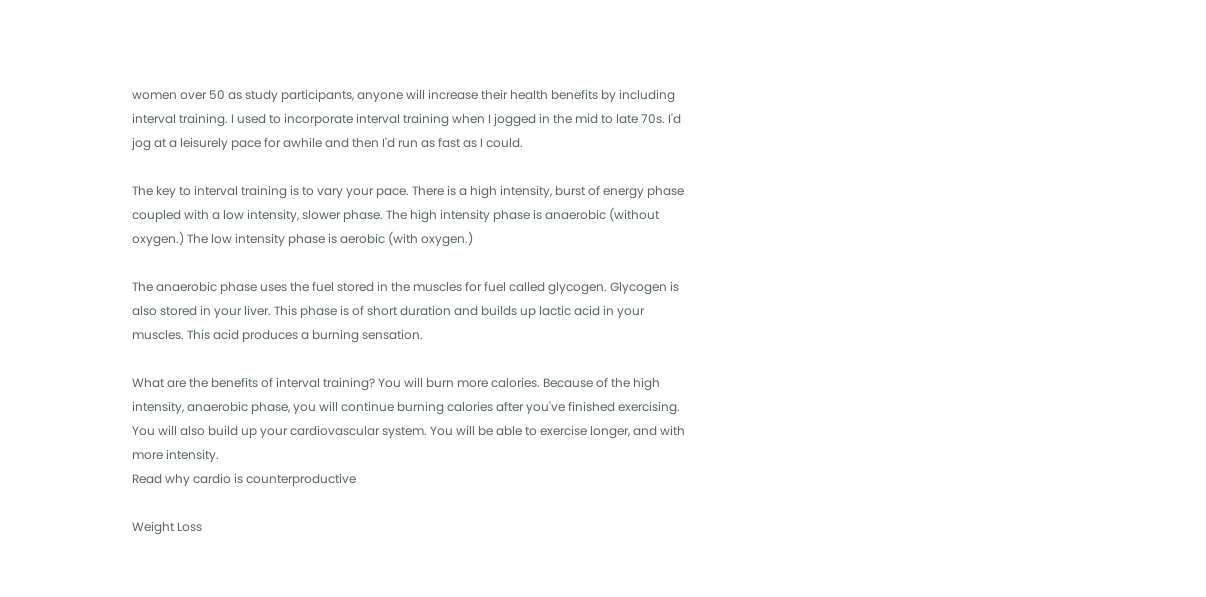women over 50 as study participants, anyone will increase their health benefits by including interval training. I used to incorporate interval training when I jogged in the mid to late 70s. I'd jog at a leisurely pace for awhile and then I'd run as fast as I could.

The key to interval training is to vary your pace. There is a high intensity, burst of energy phase coupled with a low intensity, slower phase. The high intensity phase is anaerobic (without oxygen.) The low intensity phase is aerobic (with oxygen.)

The anaerobic phase uses the fuel stored in the muscles for fuel called glycogen. Glycogen is also stored in your liver. This phase is of short duration and builds up lactic acid in your muscles. This acid produces a burning sensation.

What are the benefits of interval training? You will burn more calories. Because of the high intensity, anaerobic phase, you will continue burning calories after you've finished exercising. You will also build up your cardiovascular system. You will be able to exercise longer, and with more intensity.
Read why cardio is counterproductive

Weight Loss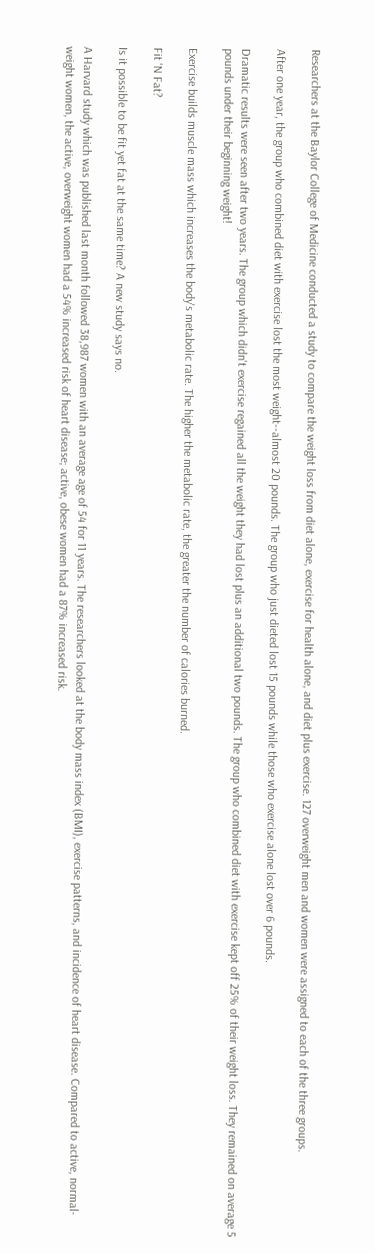Researchers at the Baylor College of Medicine conducted a study to compare the weight loss from diet alone, exercise for health alone, and diet plus exercise. 127 overweight men and women were assigned to each of the three groups.

After one year, the group who combined diet with exercise lost the most weight--almost 20 pounds. The group who just dieted lost 15 pounds while those who exercise alone lost over 6 pounds.

Dramatic results were seen after two years. The group which didn't exercise regained all the weight they had lost plus an additional two pounds. The group who combined diet with exercise kept off 25% of their weight loss. They remained on average 5 pounds under their beginning weight!

Exercise builds muscle mass which increases the body's metabolic rate. The higher the metabolic rate, the greater the number of calories burned.

Fit 'N Fat?

Is it possible to be fit yet fat at the same time? A new study says no.

A Harvard study which was published last month followed 38,987 women with an average age of 54 for 11 years. The researchers looked at the body mass index (BMI), exercise patterns, and incidence of heart disease. Compared to active, normal-weight women, the active, overweight women had a 54% increased risk of heart disease; active, obese women had a 87% increased risk.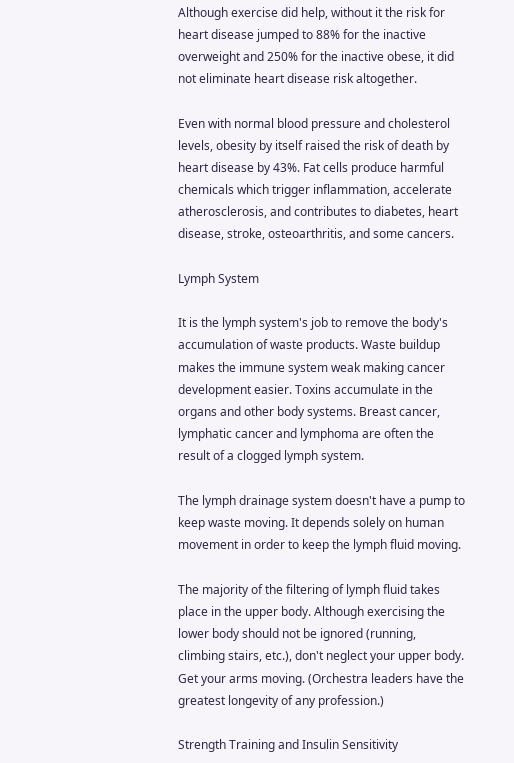Although exercise did help, without it the risk for heart disease jumped to 88% for the inactive overweight and 250% for the inactive obese, it did not eliminate heart disease risk altogether.

Even with normal blood pressure and cholesterol levels, obesity by itself raised the risk of death by heart disease by 43%. Fat cells produce harmful chemicals which trigger inflammation, accelerate atherosclerosis, and contributes to diabetes, heart disease, stroke, osteoarthritis, and some cancers.

Lymph System

It is the lymph system's job to remove the body's accumulation of waste products. Waste buildup makes the immune system weak making cancer development easier. Toxins accumulate in the organs and other body systems. Breast cancer, lymphatic cancer and lymphoma are often the result of a clogged lymph system.

The lymph drainage system doesn't have a pump to keep waste moving. It depends solely on human movement in order to keep the lymph fluid moving.

The majority of the filtering of lymph fluid takes place in the upper body. Although exercising the lower body should not be ignored (running, climbing stairs, etc.), don't neglect your upper body. Get your arms moving. (Orchestra leaders have the greatest longevity of any profession.)

Strength Training and Insulin Sensitivity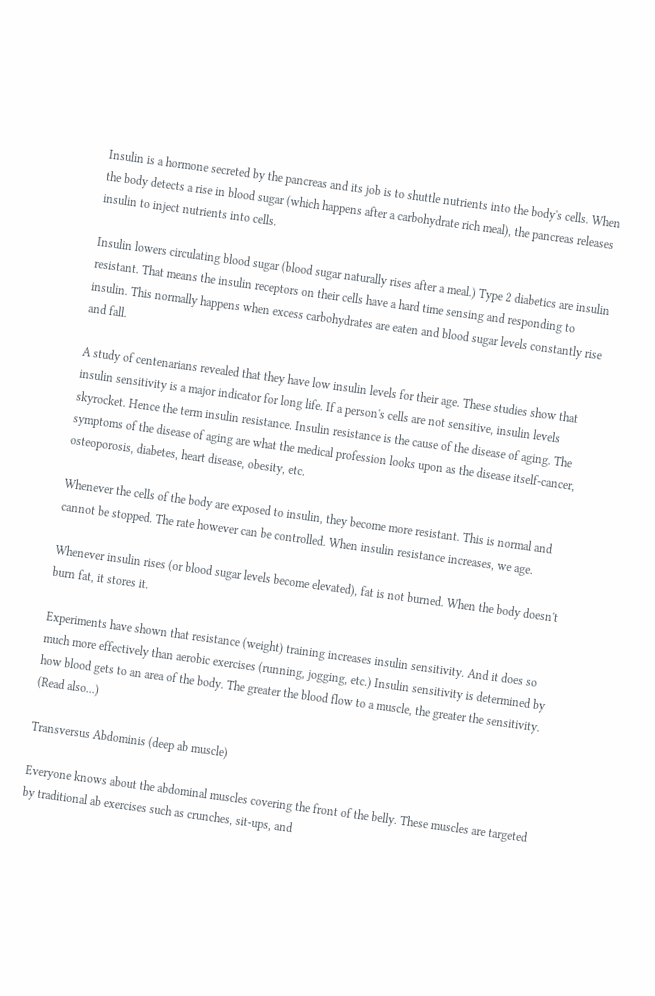Insulin is a hormone secreted by the pancreas and its job is to shuttle nutrients into the body's cells. When the body detects a rise in blood sugar (which happens after a carbohydrate rich meal), the pancreas releases insulin to inject nutrients into cells.

Insulin lowers circulating blood sugar (blood sugar naturally rises after a meal.) Type 2 diabetics are insulin resistant. That means the insulin receptors on their cells have a hard time sensing and responding to insulin. This normally happens when excess carbohydrates are eaten and blood sugar levels constantly rise and fall.

A study of centenarians revealed that they have low insulin levels for their age. These studies show that insulin sensitivity is a major indicator for long life. If a person's cells are not sensitive, insulin levels skyrocket. Hence the term insulin resistance. Insulin resistance is the cause of the disease of aging. The symptoms of the disease of aging are what the medical profession looks upon as the disease itself-cancer, osteoporosis, diabetes, heart disease, obesity, etc.

Whenever the cells of the body are exposed to insulin, they become more resistant. This is normal and cannot be stopped. The rate however can be controlled. When insulin resistance increases, we age.

Whenever insulin rises (or blood sugar levels become elevated), fat is not burned. When the body doesn't burn fat, it stores it.

Experiments have shown that resistance (weight) training increases insulin sensitivity. And it does so much more effectively than aerobic exercises (running, jogging, etc.) Insulin sensitivity is determined by how blood gets to an area of the body. The greater the blood flow to a muscle, the greater the sensitivity.
(Read also...)

Transversus Abdominis (deep ab muscle)

Everyone knows about the abdominal muscles covering the front of the belly. These muscles are targeted by traditional ab exercises such as crunches, sit-ups, and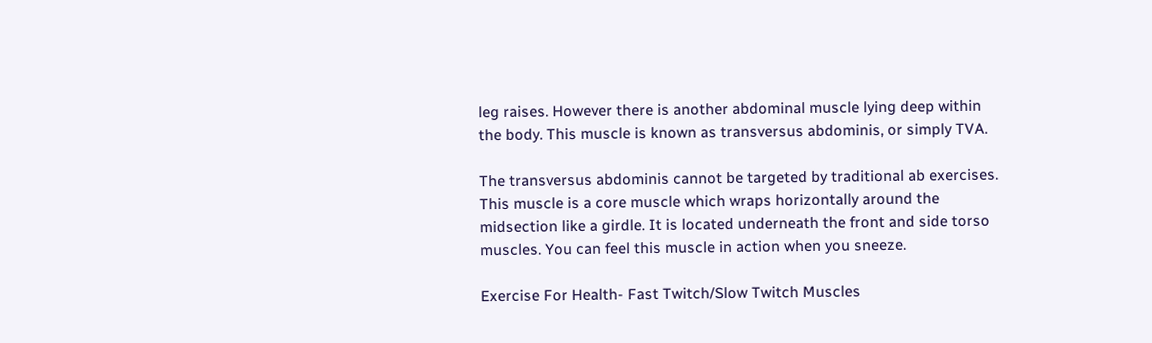leg raises. However there is another abdominal muscle lying deep within the body. This muscle is known as transversus abdominis, or simply TVA.

The transversus abdominis cannot be targeted by traditional ab exercises. This muscle is a core muscle which wraps horizontally around the midsection like a girdle. It is located underneath the front and side torso muscles. You can feel this muscle in action when you sneeze.

Exercise For Health- Fast Twitch/Slow Twitch Muscles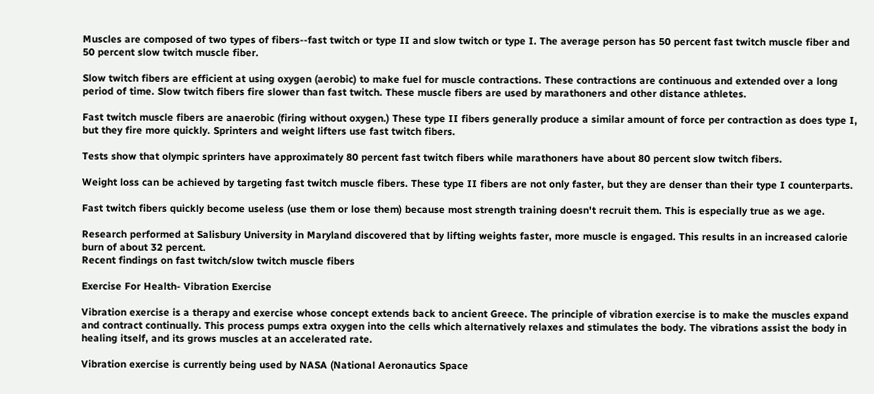Muscles are composed of two types of fibers--fast twitch or type II and slow twitch or type I. The average person has 50 percent fast twitch muscle fiber and 50 percent slow twitch muscle fiber.

Slow twitch fibers are efficient at using oxygen (aerobic) to make fuel for muscle contractions. These contractions are continuous and extended over a long period of time. Slow twitch fibers fire slower than fast twitch. These muscle fibers are used by marathoners and other distance athletes.

Fast twitch muscle fibers are anaerobic (firing without oxygen.) These type II fibers generally produce a similar amount of force per contraction as does type I, but they fire more quickly. Sprinters and weight lifters use fast twitch fibers.

Tests show that olympic sprinters have approximately 80 percent fast twitch fibers while marathoners have about 80 percent slow twitch fibers.

Weight loss can be achieved by targeting fast twitch muscle fibers. These type II fibers are not only faster, but they are denser than their type I counterparts.

Fast twitch fibers quickly become useless (use them or lose them) because most strength training doesn't recruit them. This is especially true as we age.

Research performed at Salisbury University in Maryland discovered that by lifting weights faster, more muscle is engaged. This results in an increased calorie burn of about 32 percent.
Recent findings on fast twitch/slow twitch muscle fibers

Exercise For Health- Vibration Exercise

Vibration exercise is a therapy and exercise whose concept extends back to ancient Greece. The principle of vibration exercise is to make the muscles expand and contract continually. This process pumps extra oxygen into the cells which alternatively relaxes and stimulates the body. The vibrations assist the body in healing itself, and its grows muscles at an accelerated rate.

Vibration exercise is currently being used by NASA (National Aeronautics Space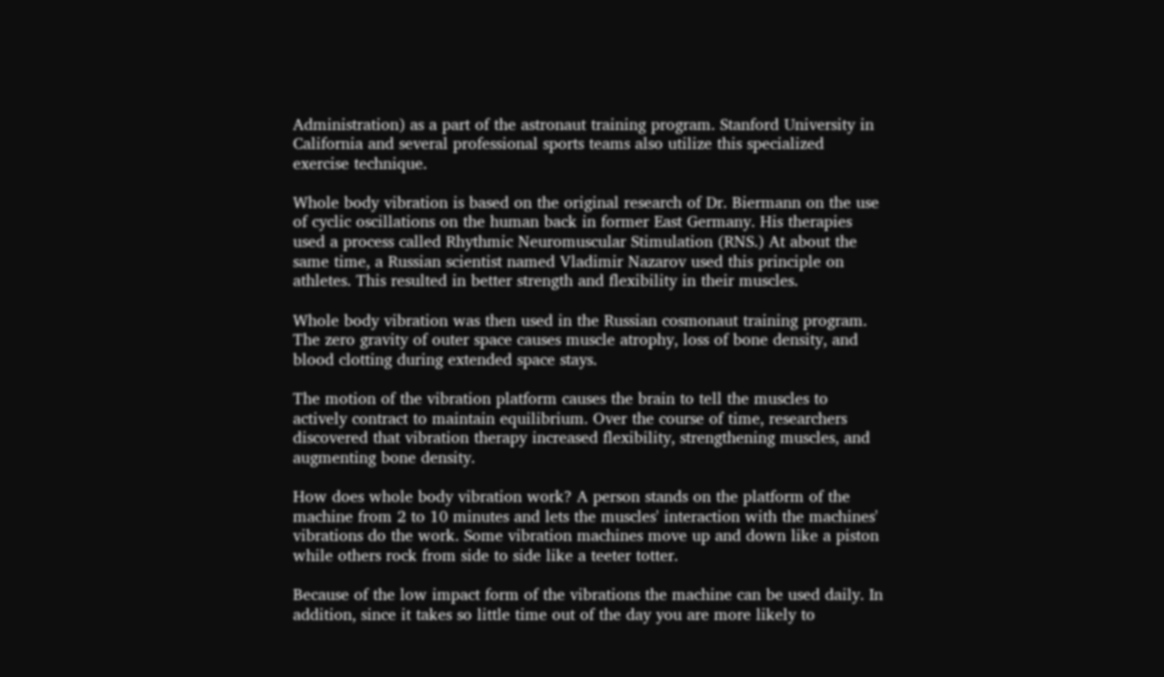Administration) as a part of the astronaut training program. Stanford University in California and several professional sports teams also utilize this specialized exercise technique.

Whole body vibration is based on the original research of Dr. Biermann on the use of cyclic oscillations on the human back in former East Germany. His therapies used a process called Rhythmic Neuromuscular Stimulation (RNS.) At about the same time, a Russian scientist named Vladimir Nazarov used this principle on athletes. This resulted in better strength and flexibility in their muscles.

Whole body vibration was then used in the Russian cosmonaut training program. The zero gravity of outer space causes muscle atrophy, loss of bone density, and blood clotting during extended space stays.

The motion of the vibration platform causes the brain to tell the muscles to actively contract to maintain equilibrium. Over the course of time, researchers discovered that vibration therapy increased flexibility, strengthening muscles, and augmenting bone density.

How does whole body vibration work? A person stands on the platform of the machine from 2 to 10 minutes and lets the muscles' interaction with the machines' vibrations do the work. Some vibration machines move up and down like a piston while others rock from side to side like a teeter totter.

Because of the low impact form of the vibrations the machine can be used daily. In addition, since it takes so little time out of the day you are more likely to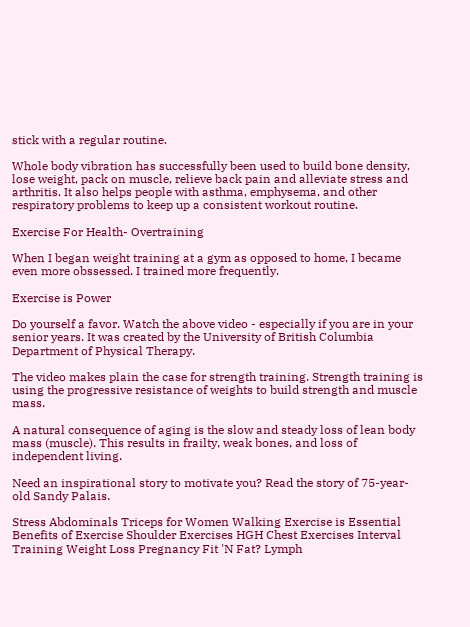stick with a regular routine.

Whole body vibration has successfully been used to build bone density, lose weight, pack on muscle, relieve back pain and alleviate stress and arthritis. It also helps people with asthma, emphysema, and other respiratory problems to keep up a consistent workout routine.

Exercise For Health- Overtraining

When I began weight training at a gym as opposed to home, I became even more obssessed. I trained more frequently.

Exercise is Power

Do yourself a favor. Watch the above video - especially if you are in your senior years. It was created by the University of British Columbia Department of Physical Therapy.

The video makes plain the case for strength training. Strength training is using the progressive resistance of weights to build strength and muscle mass.

A natural consequence of aging is the slow and steady loss of lean body mass (muscle). This results in frailty, weak bones, and loss of independent living.

Need an inspirational story to motivate you? Read the story of 75-year-old Sandy Palais.

Stress Abdominals Triceps for Women Walking Exercise is Essential Benefits of Exercise Shoulder Exercises HGH Chest Exercises Interval Training Weight Loss Pregnancy Fit 'N Fat? Lymph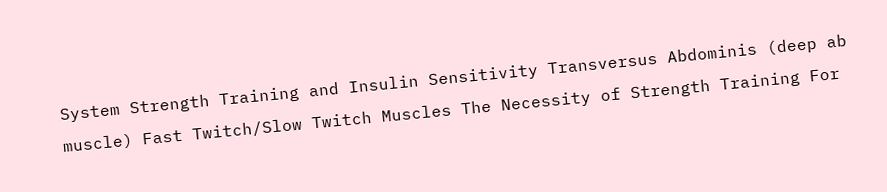System Strength Training and Insulin Sensitivity Transversus Abdominis (deep ab muscle) Fast Twitch/Slow Twitch Muscles The Necessity of Strength Training For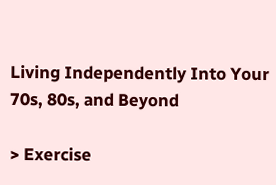Living Independently Into Your 70s, 80s, and Beyond

> Exercise